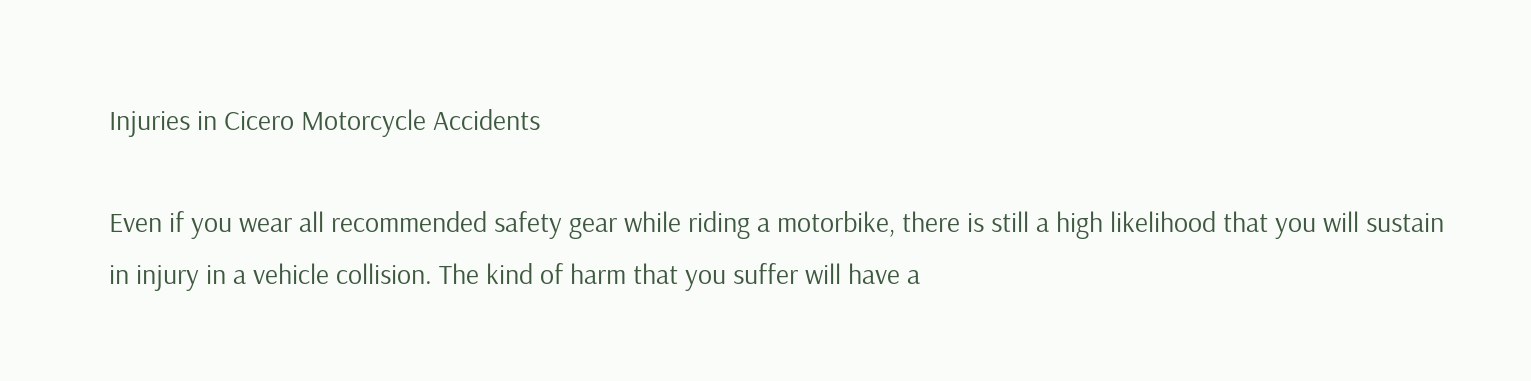Injuries in Cicero Motorcycle Accidents

Even if you wear all recommended safety gear while riding a motorbike, there is still a high likelihood that you will sustain in injury in a vehicle collision. The kind of harm that you suffer will have a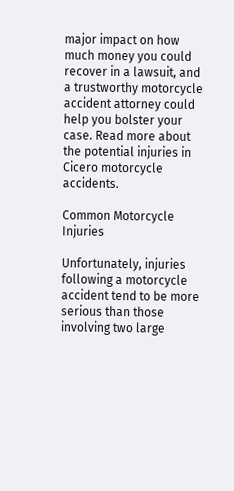major impact on how much money you could recover in a lawsuit, and a trustworthy motorcycle accident attorney could help you bolster your case. Read more about the potential injuries in Cicero motorcycle accidents.

Common Motorcycle Injuries

Unfortunately, injuries following a motorcycle accident tend to be more serious than those involving two large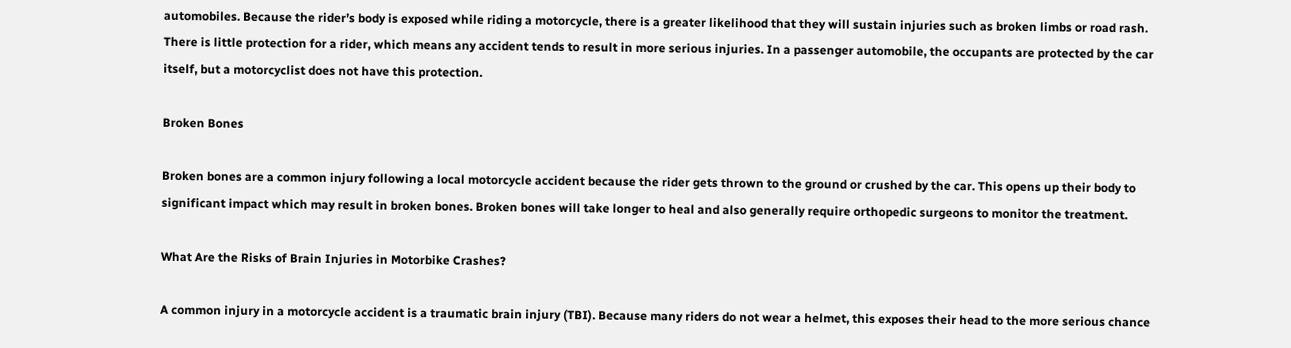automobiles. Because the rider’s body is exposed while riding a motorcycle, there is a greater likelihood that they will sustain injuries such as broken limbs or road rash. There is little protection for a rider, which means any accident tends to result in more serious injuries. In a passenger automobile, the occupants are protected by the car itself, but a motorcyclist does not have this protection.

Broken Bones

Broken bones are a common injury following a local motorcycle accident because the rider gets thrown to the ground or crushed by the car. This opens up their body to significant impact which may result in broken bones. Broken bones will take longer to heal and also generally require orthopedic surgeons to monitor the treatment.

What Are the Risks of Brain Injuries in Motorbike Crashes?

A common injury in a motorcycle accident is a traumatic brain injury (TBI). Because many riders do not wear a helmet, this exposes their head to the more serious chance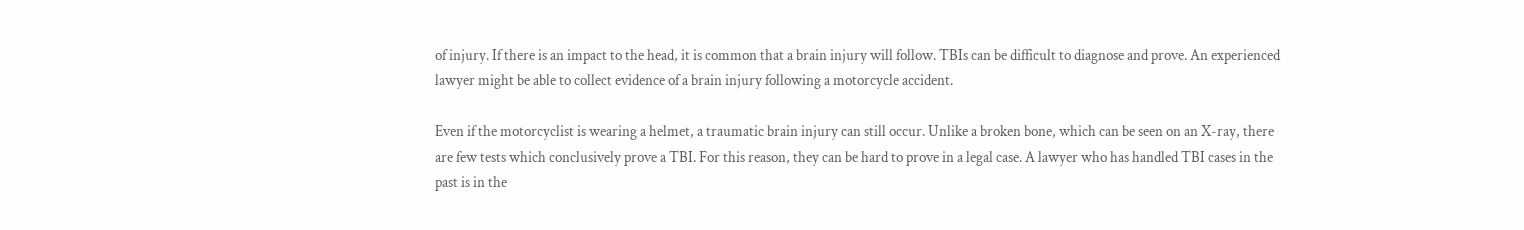of injury. If there is an impact to the head, it is common that a brain injury will follow. TBIs can be difficult to diagnose and prove. An experienced lawyer might be able to collect evidence of a brain injury following a motorcycle accident.

Even if the motorcyclist is wearing a helmet, a traumatic brain injury can still occur. Unlike a broken bone, which can be seen on an X-ray, there are few tests which conclusively prove a TBI. For this reason, they can be hard to prove in a legal case. A lawyer who has handled TBI cases in the past is in the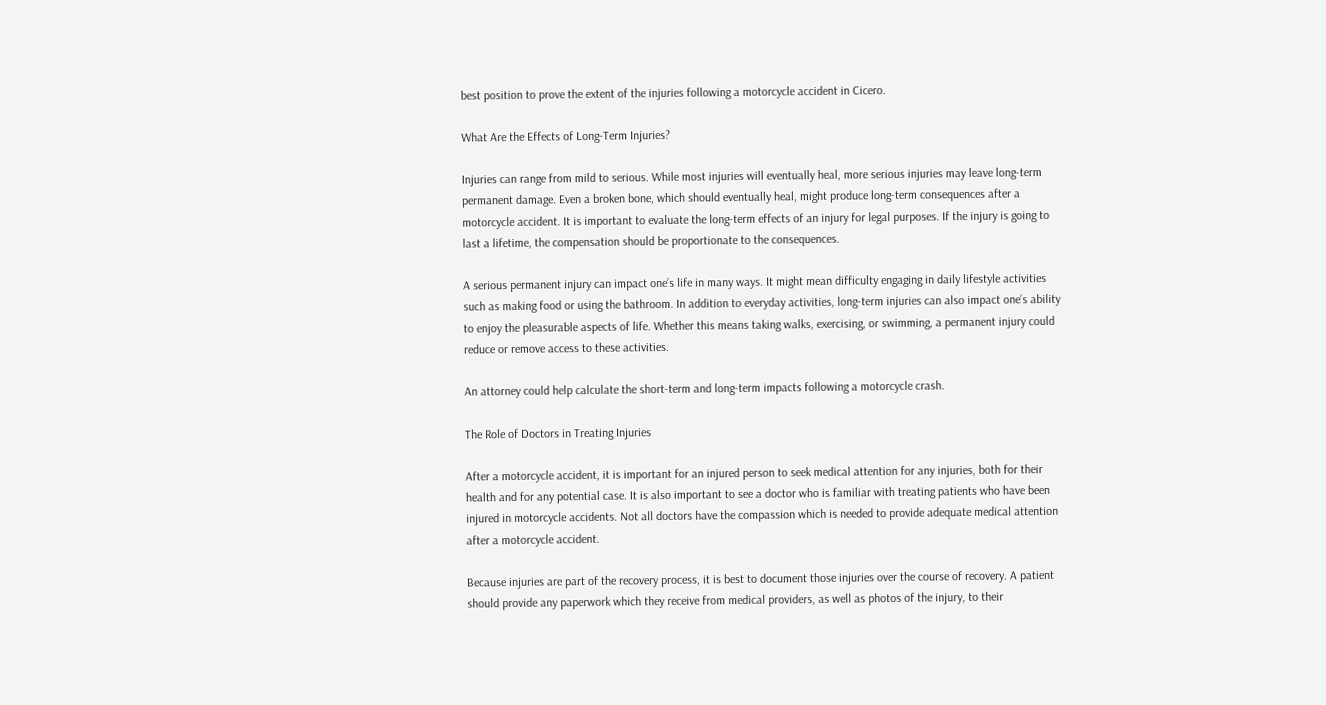best position to prove the extent of the injuries following a motorcycle accident in Cicero.

What Are the Effects of Long-Term Injuries?

Injuries can range from mild to serious. While most injuries will eventually heal, more serious injuries may leave long-term permanent damage. Even a broken bone, which should eventually heal, might produce long-term consequences after a motorcycle accident. It is important to evaluate the long-term effects of an injury for legal purposes. If the injury is going to last a lifetime, the compensation should be proportionate to the consequences.

A serious permanent injury can impact one’s life in many ways. It might mean difficulty engaging in daily lifestyle activities such as making food or using the bathroom. In addition to everyday activities, long-term injuries can also impact one’s ability to enjoy the pleasurable aspects of life. Whether this means taking walks, exercising, or swimming, a permanent injury could reduce or remove access to these activities.

An attorney could help calculate the short-term and long-term impacts following a motorcycle crash.

The Role of Doctors in Treating Injuries

After a motorcycle accident, it is important for an injured person to seek medical attention for any injuries, both for their health and for any potential case. It is also important to see a doctor who is familiar with treating patients who have been injured in motorcycle accidents. Not all doctors have the compassion which is needed to provide adequate medical attention after a motorcycle accident.

Because injuries are part of the recovery process, it is best to document those injuries over the course of recovery. A patient should provide any paperwork which they receive from medical providers, as well as photos of the injury, to their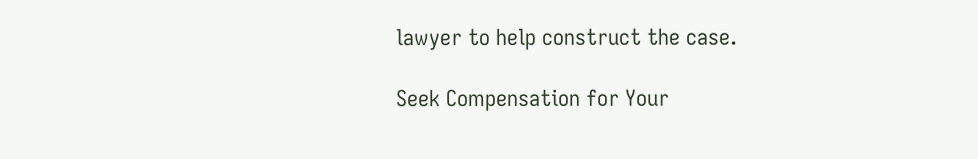lawyer to help construct the case.

Seek Compensation for Your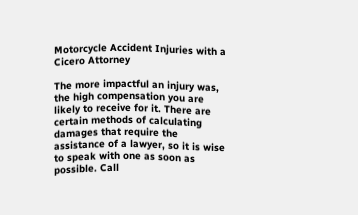Motorcycle Accident Injuries with a Cicero Attorney

The more impactful an injury was, the high compensation you are likely to receive for it. There are certain methods of calculating damages that require the assistance of a lawyer, so it is wise to speak with one as soon as possible. Call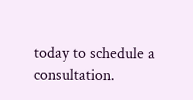today to schedule a consultation.